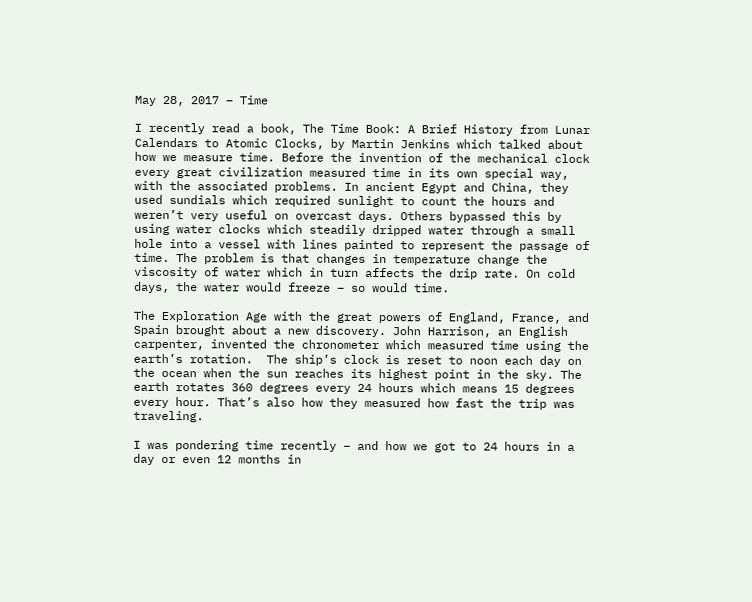May 28, 2017 – Time

I recently read a book, The Time Book: A Brief History from Lunar Calendars to Atomic Clocks, by Martin Jenkins which talked about how we measure time. Before the invention of the mechanical clock every great civilization measured time in its own special way, with the associated problems. In ancient Egypt and China, they used sundials which required sunlight to count the hours and weren’t very useful on overcast days. Others bypassed this by using water clocks which steadily dripped water through a small hole into a vessel with lines painted to represent the passage of time. The problem is that changes in temperature change the viscosity of water which in turn affects the drip rate. On cold days, the water would freeze – so would time.

The Exploration Age with the great powers of England, France, and Spain brought about a new discovery. John Harrison, an English carpenter, invented the chronometer which measured time using the earth’s rotation.  The ship’s clock is reset to noon each day on the ocean when the sun reaches its highest point in the sky. The earth rotates 360 degrees every 24 hours which means 15 degrees every hour. That’s also how they measured how fast the trip was traveling.

I was pondering time recently – and how we got to 24 hours in a day or even 12 months in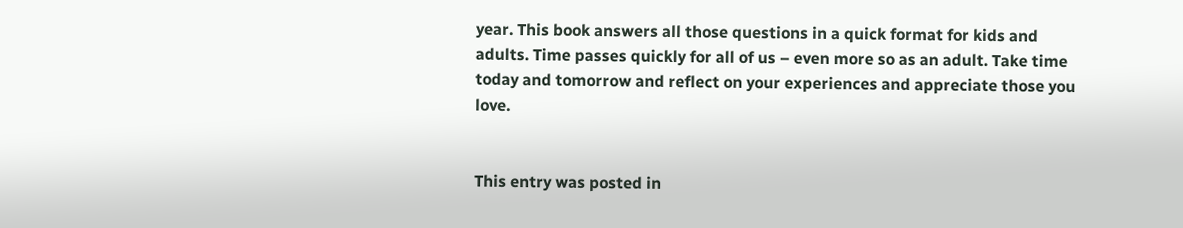year. This book answers all those questions in a quick format for kids and adults. Time passes quickly for all of us – even more so as an adult. Take time today and tomorrow and reflect on your experiences and appreciate those you love.


This entry was posted in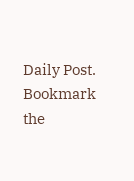Daily Post. Bookmark the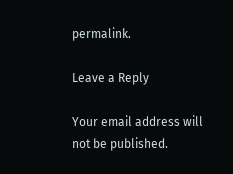permalink.

Leave a Reply

Your email address will not be published.